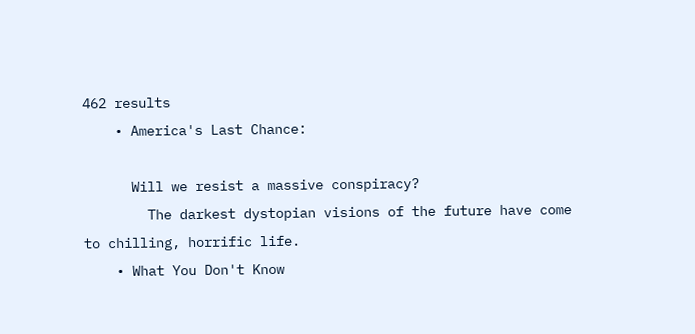462 results
    • America's Last Chance:

      Will we resist a massive conspiracy?
        The darkest dystopian visions of the future have come to chilling, horrific life.
    • What You Don't Know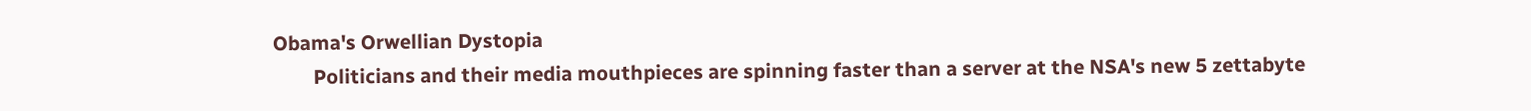Obama's Orwellian Dystopia
        Politicians and their media mouthpieces are spinning faster than a server at the NSA's new 5 zettabyte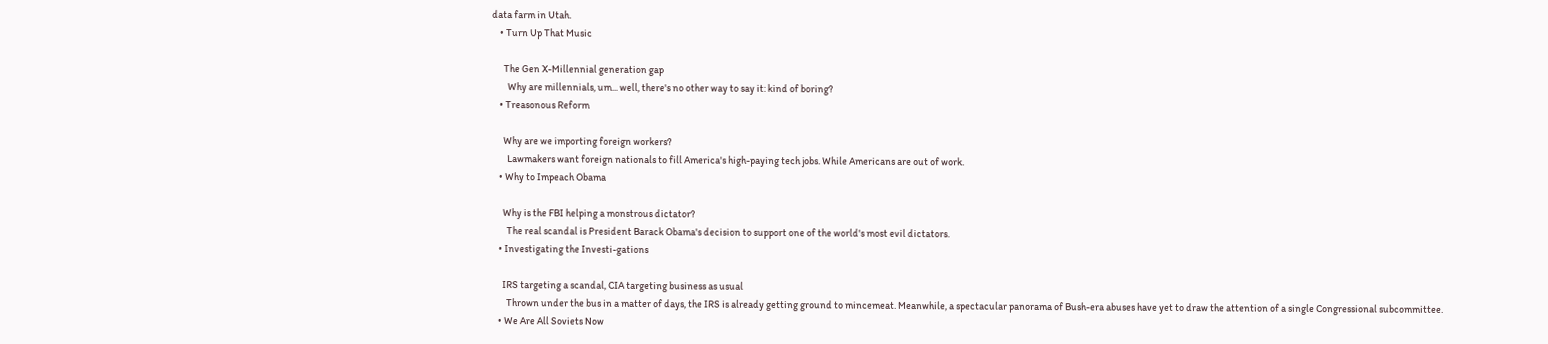data farm in Utah.
    • Turn Up That Music

      The Gen X-Millennial generation gap
        Why are millennials, um... well, there's no other way to say it: kind of boring?
    • Treasonous Reform

      Why are we importing foreign workers?
        Lawmakers want foreign nationals to fill America's high-paying tech jobs. While Americans are out of work.
    • Why to Impeach Obama

      Why is the FBI helping a monstrous dictator?
        The real scandal is President Barack Obama's decision to support one of the world's most evil dictators.
    • Investigating the Investi-gations

      IRS targeting a scandal, CIA targeting business as usual
        Thrown under the bus in a matter of days, the IRS is already getting ground to mincemeat. Meanwhile, a spectacular panorama of Bush-era abuses have yet to draw the attention of a single Congressional subcommittee.
    • We Are All Soviets Now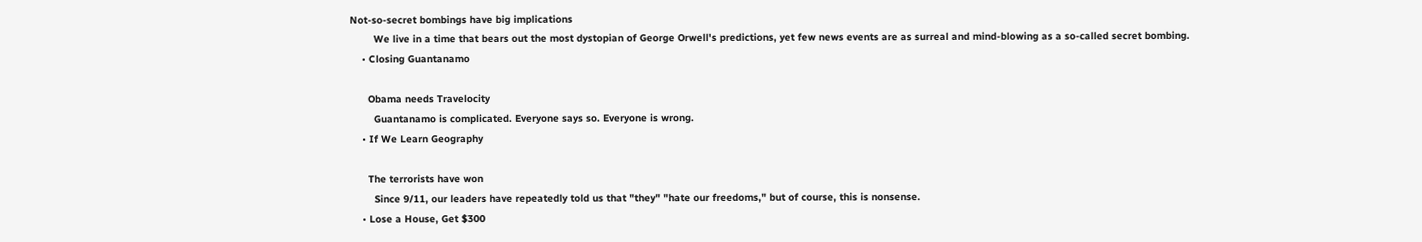Not-so-secret bombings have big implications
        We live in a time that bears out the most dystopian of George Orwell's predictions, yet few news events are as surreal and mind-blowing as a so-called secret bombing.
    • Closing Guantanamo

      Obama needs Travelocity
        Guantanamo is complicated. Everyone says so. Everyone is wrong.
    • If We Learn Geography

      The terrorists have won
        Since 9/11, our leaders have repeatedly told us that "they" "hate our freedoms," but of course, this is nonsense.
    • Lose a House, Get $300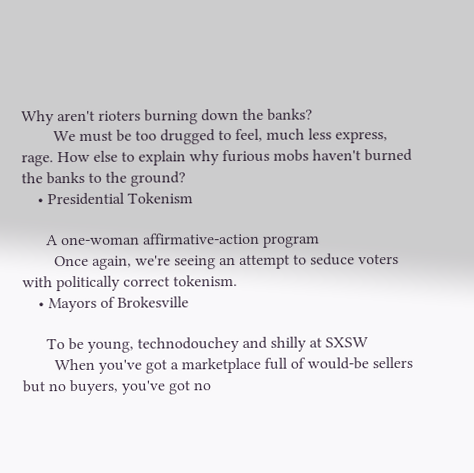Why aren't rioters burning down the banks?
        We must be too drugged to feel, much less express, rage. How else to explain why furious mobs haven't burned the banks to the ground?
    • Presidential Tokenism

      A one-woman affirmative-action program
        Once again, we're seeing an attempt to seduce voters with politically correct tokenism.
    • Mayors of Brokesville

      To be young, technodouchey and shilly at SXSW
        When you've got a marketplace full of would-be sellers but no buyers, you've got no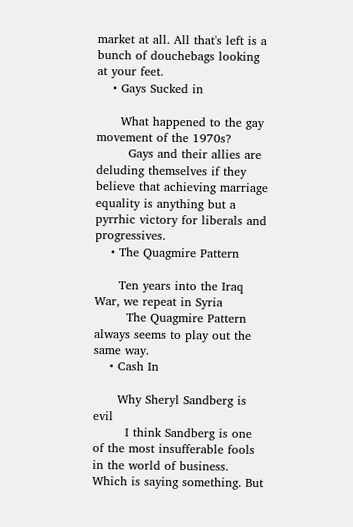market at all. All that's left is a bunch of douchebags looking at your feet.
    • Gays Sucked in

      What happened to the gay movement of the 1970s?
        Gays and their allies are deluding themselves if they believe that achieving marriage equality is anything but a pyrrhic victory for liberals and progressives.
    • The Quagmire Pattern

      Ten years into the Iraq War, we repeat in Syria
        The Quagmire Pattern always seems to play out the same way.
    • Cash In

      Why Sheryl Sandberg is evil
        I think Sandberg is one of the most insufferable fools in the world of business. Which is saying something. But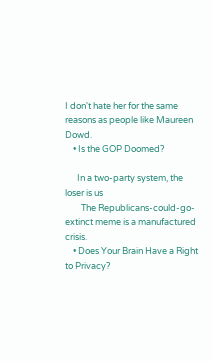I don't hate her for the same reasons as people like Maureen Dowd.
    • Is the GOP Doomed?

      In a two-party system, the loser is us
        The Republicans-could-go-extinct meme is a manufactured crisis.
    • Does Your Brain Have a Right to Privacy?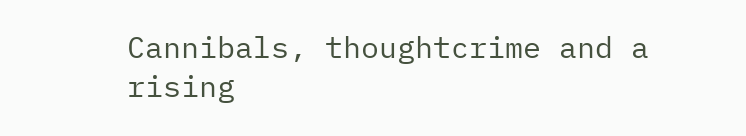Cannibals, thoughtcrime and a rising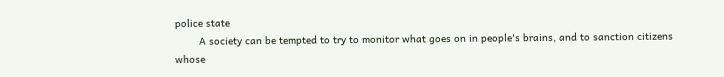police state
        A society can be tempted to try to monitor what goes on in people's brains, and to sanction citizens whose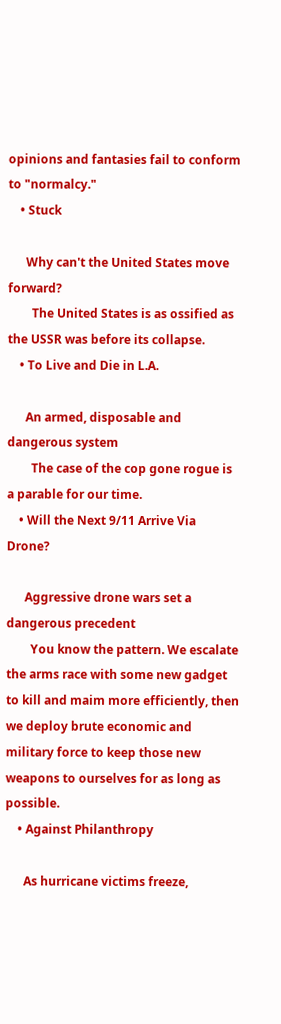opinions and fantasies fail to conform to "normalcy."
    • Stuck

      Why can't the United States move forward?
        The United States is as ossified as the USSR was before its collapse.
    • To Live and Die in L.A.

      An armed, disposable and dangerous system
        The case of the cop gone rogue is a parable for our time.
    • Will the Next 9/11 Arrive Via Drone?

      Aggressive drone wars set a dangerous precedent
        You know the pattern. We escalate the arms race with some new gadget to kill and maim more efficiently, then we deploy brute economic and military force to keep those new weapons to ourselves for as long as possible.
    • Against Philanthropy

      As hurricane victims freeze,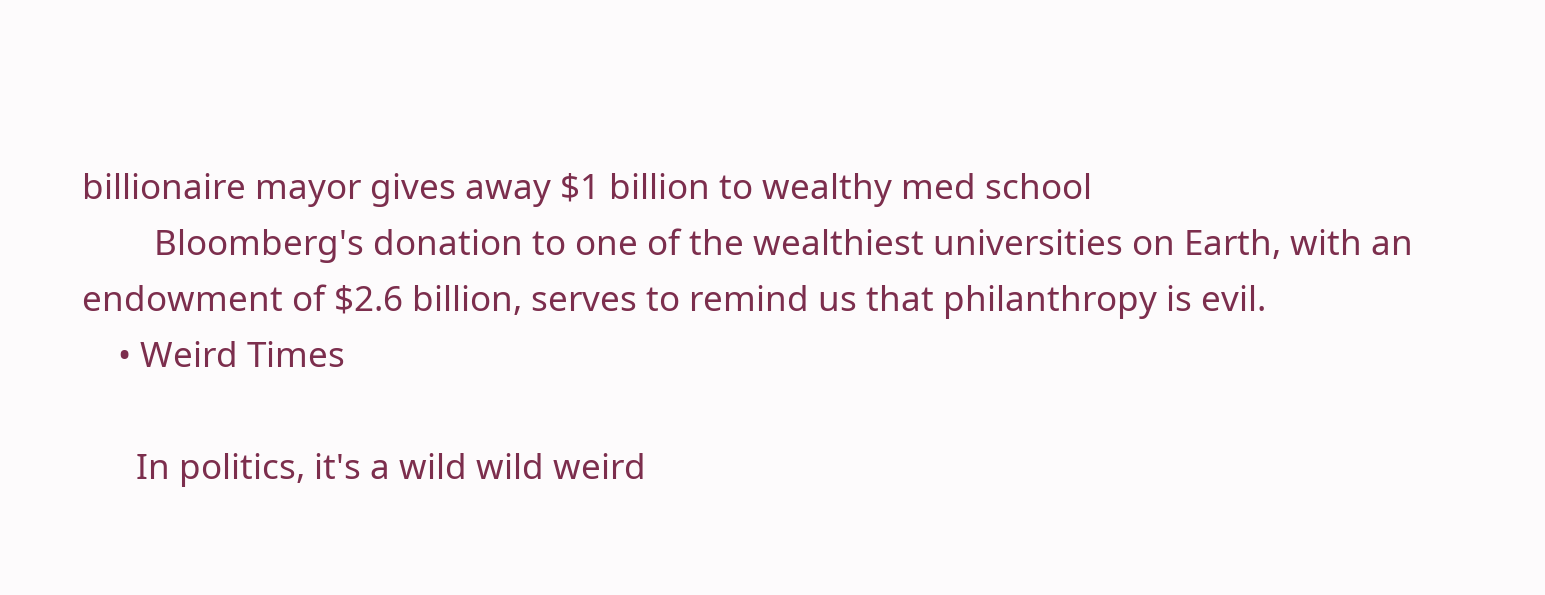billionaire mayor gives away $1 billion to wealthy med school
        Bloomberg's donation to one of the wealthiest universities on Earth, with an endowment of $2.6 billion, serves to remind us that philanthropy is evil.
    • Weird Times

      In politics, it's a wild wild weird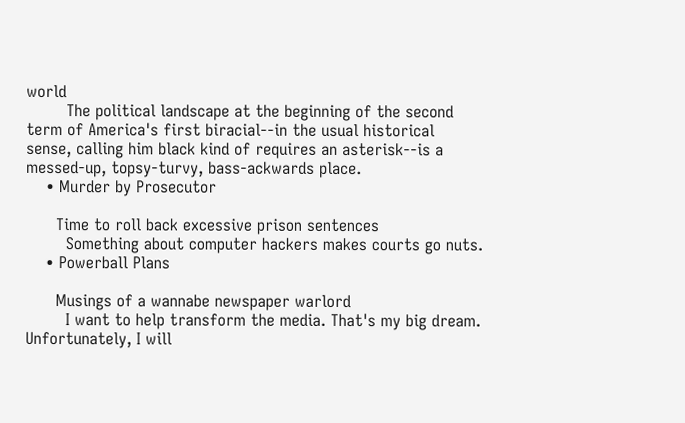world
        The political landscape at the beginning of the second term of America's first biracial--in the usual historical sense, calling him black kind of requires an asterisk--is a messed-up, topsy-turvy, bass-ackwards place.
    • Murder by Prosecutor

      Time to roll back excessive prison sentences
        Something about computer hackers makes courts go nuts.
    • Powerball Plans

      Musings of a wannabe newspaper warlord
        I want to help transform the media. That's my big dream. Unfortunately, I will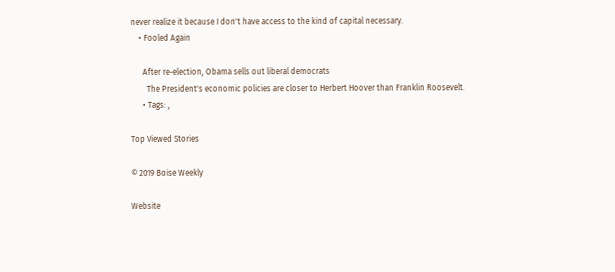never realize it because I don't have access to the kind of capital necessary.
    • Fooled Again

      After re-election, Obama sells out liberal democrats
        The President's economic policies are closer to Herbert Hoover than Franklin Roosevelt.
      • Tags: ,

Top Viewed Stories

© 2019 Boise Weekly

Website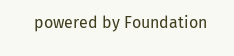powered by Foundation